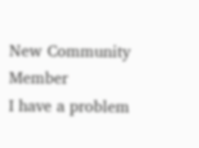New Community Member
I have a problem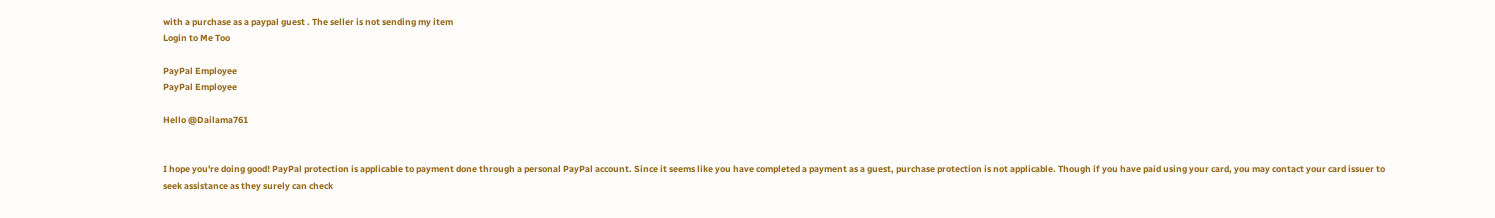with a purchase as a paypal guest . The seller is not sending my item
Login to Me Too

PayPal Employee
PayPal Employee

Hello @Dailama761


I hope you're doing good! PayPal protection is applicable to payment done through a personal PayPal account. Since it seems like you have completed a payment as a guest, purchase protection is not applicable. Though if you have paid using your card, you may contact your card issuer to seek assistance as they surely can check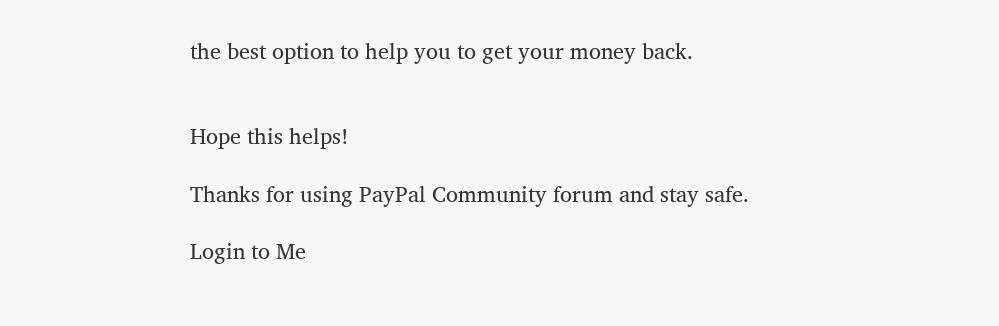the best option to help you to get your money back.


Hope this helps!

Thanks for using PayPal Community forum and stay safe.

Login to Me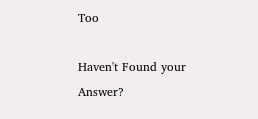Too

Haven't Found your Answer?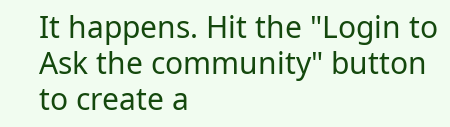It happens. Hit the "Login to Ask the community" button to create a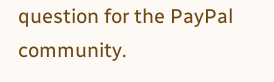question for the PayPal community.